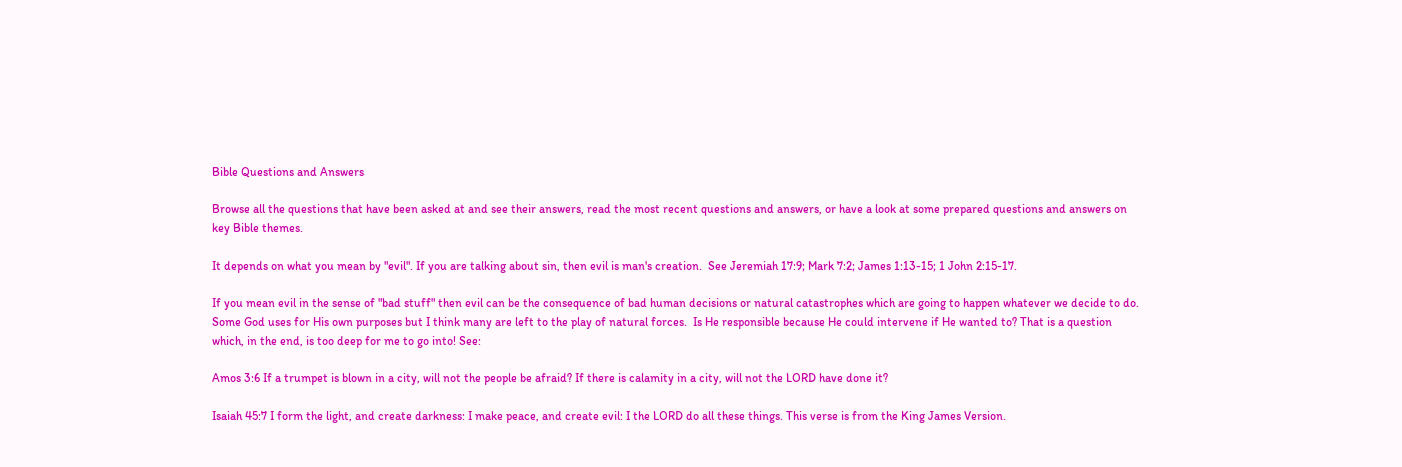Bible Questions and Answers

Browse all the questions that have been asked at and see their answers, read the most recent questions and answers, or have a look at some prepared questions and answers on key Bible themes.

It depends on what you mean by "evil". If you are talking about sin, then evil is man's creation.  See Jeremiah 17:9; Mark 7:2; James 1:13-15; 1 John 2:15-17.

If you mean evil in the sense of "bad stuff" then evil can be the consequence of bad human decisions or natural catastrophes which are going to happen whatever we decide to do. Some God uses for His own purposes but I think many are left to the play of natural forces.  Is He responsible because He could intervene if He wanted to? That is a question which, in the end, is too deep for me to go into! See:

Amos 3:6 If a trumpet is blown in a city, will not the people be afraid? If there is calamity in a city, will not the LORD have done it?

Isaiah 45:7 I form the light, and create darkness: I make peace, and create evil: I the LORD do all these things. This verse is from the King James Version.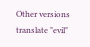Other versions translate "evil"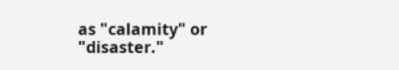as "calamity" or "disaster."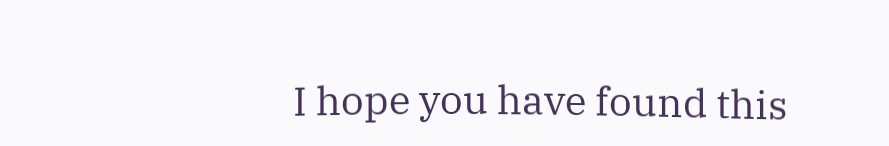I hope you have found this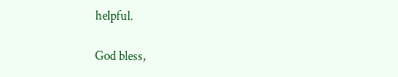helpful.

God bless,